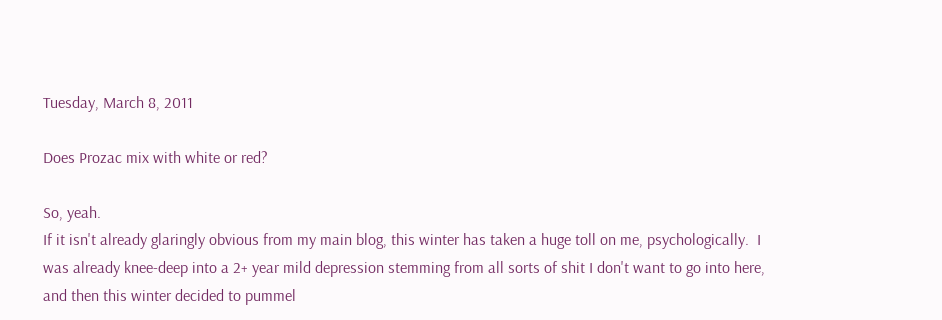Tuesday, March 8, 2011

Does Prozac mix with white or red?

So, yeah.
If it isn't already glaringly obvious from my main blog, this winter has taken a huge toll on me, psychologically.  I was already knee-deep into a 2+ year mild depression stemming from all sorts of shit I don't want to go into here, and then this winter decided to pummel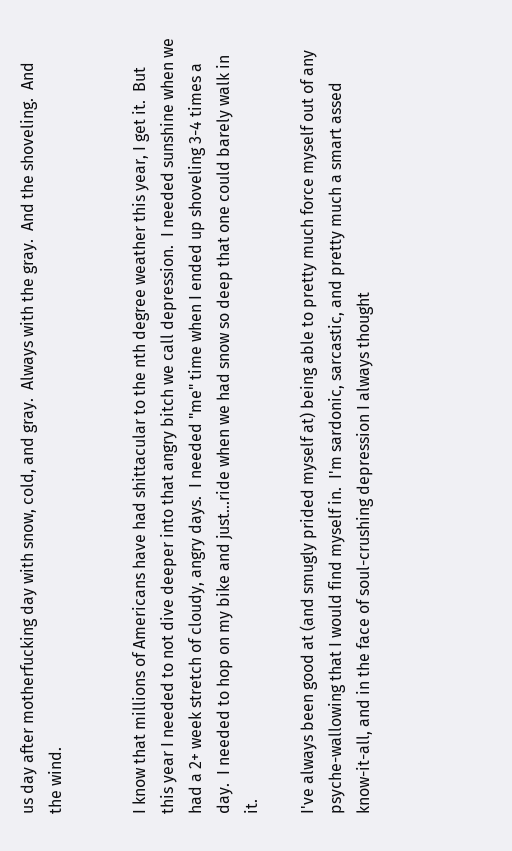us day after motherfucking day with snow, cold, and gray.  Always with the gray.  And the shoveling.  And the wind.


I know that millions of Americans have had shittacular to the nth degree weather this year, I get it.  But this year I needed to not dive deeper into that angry bitch we call depression.  I needed sunshine when we had a 2+ week stretch of cloudy, angry days.  I needed "me" time when I ended up shoveling 3-4 times a day.  I needed to hop on my bike and just...ride when we had snow so deep that one could barely walk in it.

I've always been good at (and smugly prided myself at) being able to pretty much force myself out of any psyche-wallowing that I would find myself in.  I'm sardonic, sarcastic, and pretty much a smart assed know-it-all, and in the face of soul-crushing depression I always thought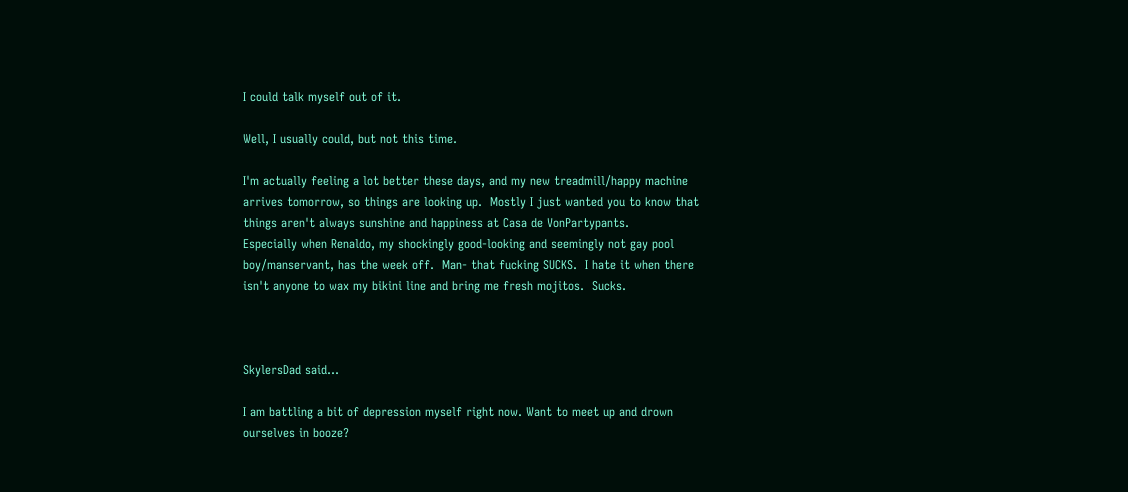I could talk myself out of it.

Well, I usually could, but not this time.

I'm actually feeling a lot better these days, and my new treadmill/happy machine arrives tomorrow, so things are looking up.  Mostly I just wanted you to know that things aren't always sunshine and happiness at Casa de VonPartypants.
Especially when Renaldo, my shockingly good-looking and seemingly not gay pool boy/manservant, has the week off.  Man- that fucking SUCKS.  I hate it when there isn't anyone to wax my bikini line and bring me fresh mojitos.  Sucks.



SkylersDad said...

I am battling a bit of depression myself right now. Want to meet up and drown ourselves in booze?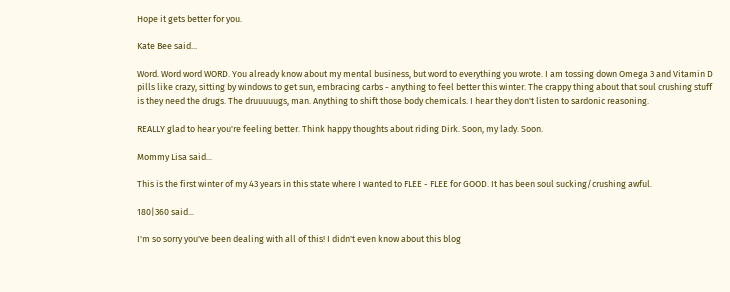Hope it gets better for you.

Kate Bee said...

Word. Word word WORD. You already know about my mental business, but word to everything you wrote. I am tossing down Omega 3 and Vitamin D pills like crazy, sitting by windows to get sun, embracing carbs - anything to feel better this winter. The crappy thing about that soul crushing stuff is they need the drugs. The druuuuugs, man. Anything to shift those body chemicals. I hear they don't listen to sardonic reasoning.

REALLY glad to hear you're feeling better. Think happy thoughts about riding Dirk. Soon, my lady. Soon.

Mommy Lisa said...

This is the first winter of my 43 years in this state where I wanted to FLEE - FLEE for GOOD. It has been soul sucking/crushing awful.

180|360 said...

I'm so sorry you've been dealing with all of this! I didn't even know about this blog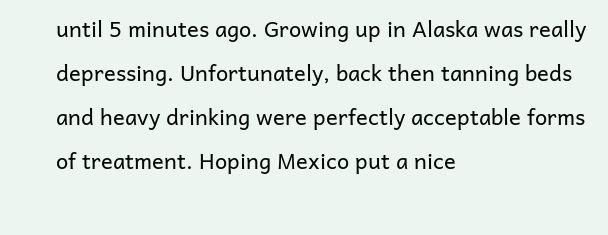until 5 minutes ago. Growing up in Alaska was really depressing. Unfortunately, back then tanning beds and heavy drinking were perfectly acceptable forms of treatment. Hoping Mexico put a nice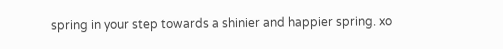spring in your step towards a shinier and happier spring. xo